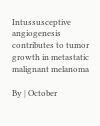Intussusceptive angiogenesis contributes to tumor growth in metastatic malignant melanoma

By | October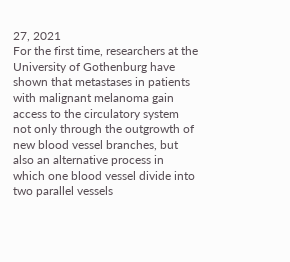27, 2021
For the first time, researchers at the University of Gothenburg have shown that metastases in patients with malignant melanoma gain access to the circulatory system not only through the outgrowth of new blood vessel branches, but also an alternative process in which one blood vessel divide into two parallel vessels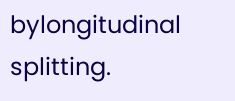bylongitudinal splitting.